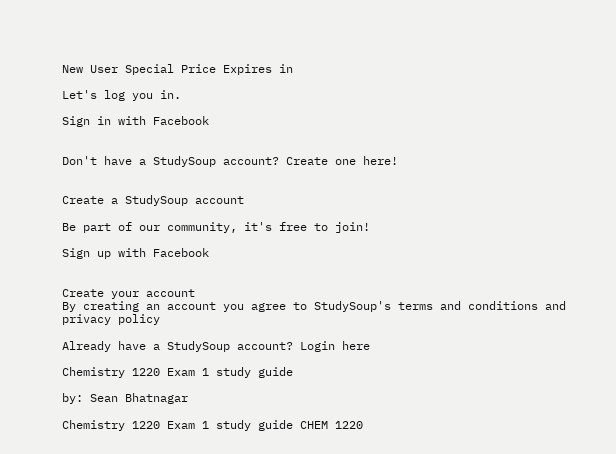New User Special Price Expires in

Let's log you in.

Sign in with Facebook


Don't have a StudySoup account? Create one here!


Create a StudySoup account

Be part of our community, it's free to join!

Sign up with Facebook


Create your account
By creating an account you agree to StudySoup's terms and conditions and privacy policy

Already have a StudySoup account? Login here

Chemistry 1220 Exam 1 study guide

by: Sean Bhatnagar

Chemistry 1220 Exam 1 study guide CHEM 1220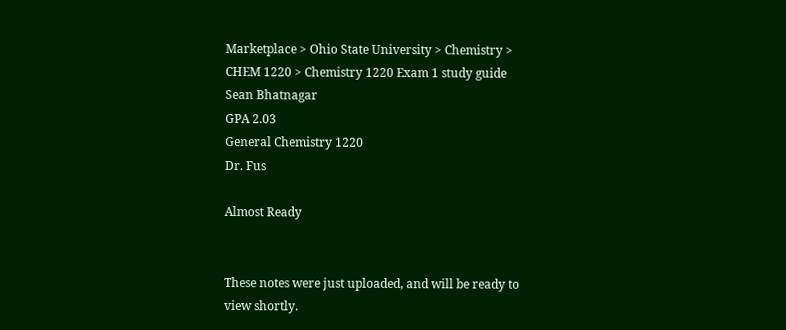Marketplace > Ohio State University > Chemistry > CHEM 1220 > Chemistry 1220 Exam 1 study guide
Sean Bhatnagar
GPA 2.03
General Chemistry 1220
Dr. Fus

Almost Ready


These notes were just uploaded, and will be ready to view shortly.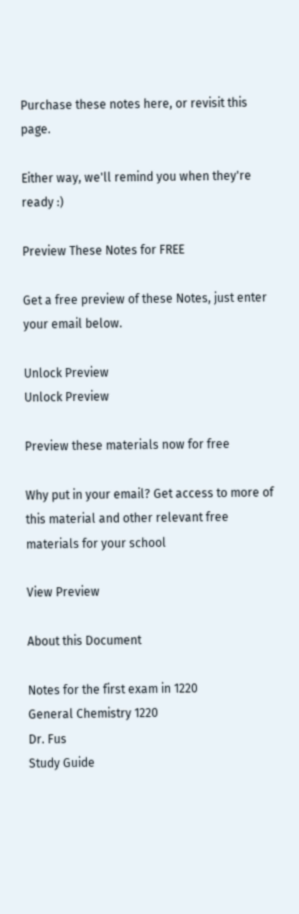Purchase these notes here, or revisit this page.

Either way, we'll remind you when they're ready :)

Preview These Notes for FREE

Get a free preview of these Notes, just enter your email below.

Unlock Preview
Unlock Preview

Preview these materials now for free

Why put in your email? Get access to more of this material and other relevant free materials for your school

View Preview

About this Document

Notes for the first exam in 1220
General Chemistry 1220
Dr. Fus
Study Guide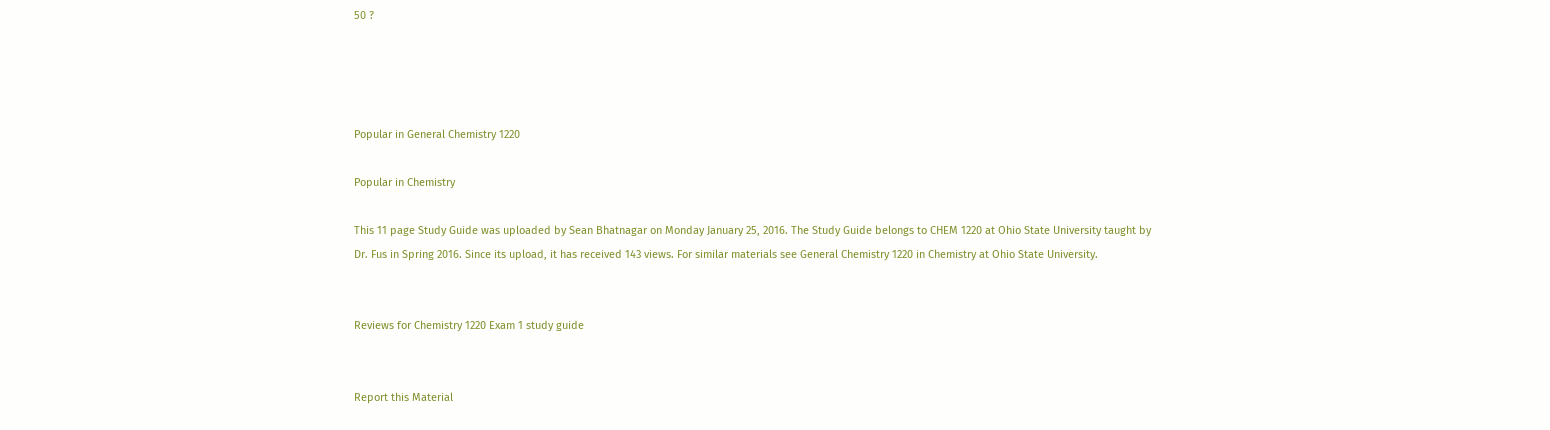50 ?




Popular in General Chemistry 1220

Popular in Chemistry

This 11 page Study Guide was uploaded by Sean Bhatnagar on Monday January 25, 2016. The Study Guide belongs to CHEM 1220 at Ohio State University taught by Dr. Fus in Spring 2016. Since its upload, it has received 143 views. For similar materials see General Chemistry 1220 in Chemistry at Ohio State University.


Reviews for Chemistry 1220 Exam 1 study guide


Report this Material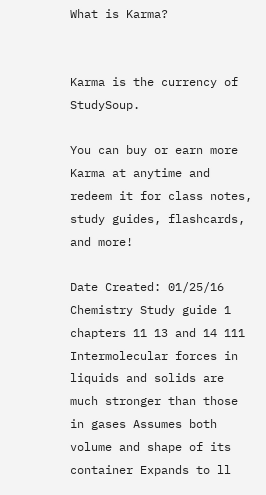What is Karma?


Karma is the currency of StudySoup.

You can buy or earn more Karma at anytime and redeem it for class notes, study guides, flashcards, and more!

Date Created: 01/25/16
Chemistry Study guide 1 chapters 11 13 and 14 111 Intermolecular forces in liquids and solids are much stronger than those in gases Assumes both volume and shape of its container Expands to ll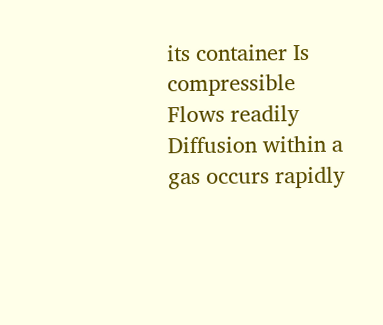its container Is compressible Flows readily Diffusion within a gas occurs rapidly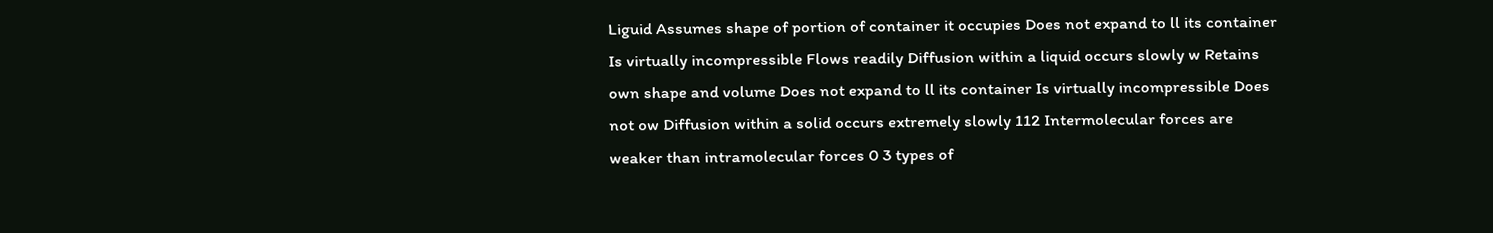Liguid Assumes shape of portion of container it occupies Does not expand to ll its container Is virtually incompressible Flows readily Diffusion within a liquid occurs slowly w Retains own shape and volume Does not expand to ll its container Is virtually incompressible Does not ow Diffusion within a solid occurs extremely slowly 112 Intermolecular forces are weaker than intramolecular forces 0 3 types of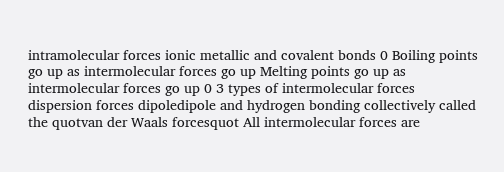intramolecular forces ionic metallic and covalent bonds 0 Boiling points go up as intermolecular forces go up Melting points go up as intermolecular forces go up 0 3 types of intermolecular forces dispersion forces dipoledipole and hydrogen bonding collectively called the quotvan der Waals forcesquot All intermolecular forces are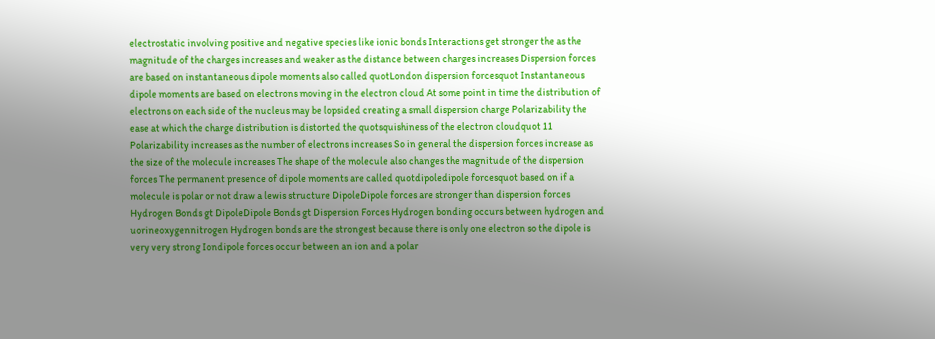electrostatic involving positive and negative species like ionic bonds Interactions get stronger the as the magnitude of the charges increases and weaker as the distance between charges increases Dispersion forces are based on instantaneous dipole moments also called quotLondon dispersion forcesquot Instantaneous dipole moments are based on electrons moving in the electron cloud At some point in time the distribution of electrons on each side of the nucleus may be lopsided creating a small dispersion charge Polarizability the ease at which the charge distribution is distorted the quotsquishiness of the electron cloudquot 11 Polarizability increases as the number of electrons increases So in general the dispersion forces increase as the size of the molecule increases The shape of the molecule also changes the magnitude of the dispersion forces The permanent presence of dipole moments are called quotdipoledipole forcesquot based on if a molecule is polar or not draw a lewis structure DipoleDipole forces are stronger than dispersion forces Hydrogen Bonds gt DipoleDipole Bonds gt Dispersion Forces Hydrogen bonding occurs between hydrogen and uorineoxygennitrogen Hydrogen bonds are the strongest because there is only one electron so the dipole is very very strong Iondipole forces occur between an ion and a polar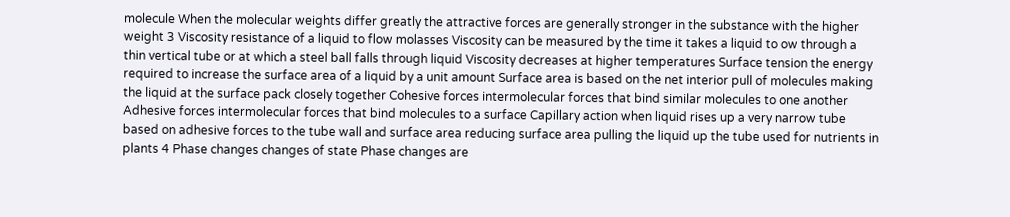molecule When the molecular weights differ greatly the attractive forces are generally stronger in the substance with the higher weight 3 Viscosity resistance of a liquid to flow molasses Viscosity can be measured by the time it takes a liquid to ow through a thin vertical tube or at which a steel ball falls through liquid Viscosity decreases at higher temperatures Surface tension the energy required to increase the surface area of a liquid by a unit amount Surface area is based on the net interior pull of molecules making the liquid at the surface pack closely together Cohesive forces intermolecular forces that bind similar molecules to one another Adhesive forces intermolecular forces that bind molecules to a surface Capillary action when liquid rises up a very narrow tube based on adhesive forces to the tube wall and surface area reducing surface area pulling the liquid up the tube used for nutrients in plants 4 Phase changes changes of state Phase changes are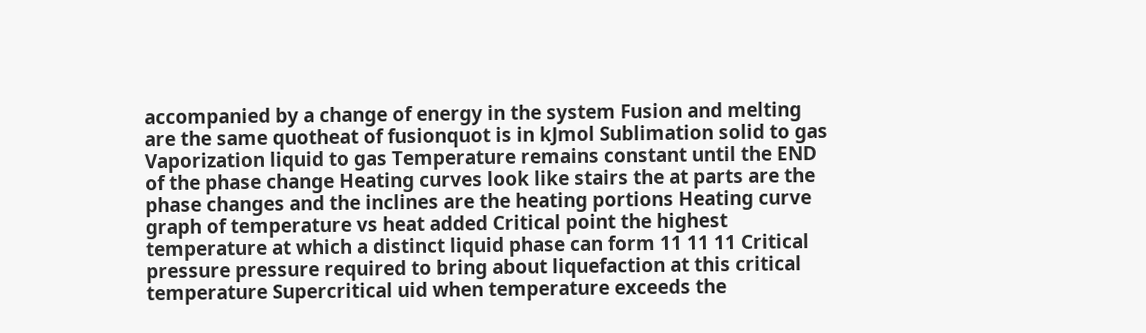accompanied by a change of energy in the system Fusion and melting are the same quotheat of fusionquot is in kJmol Sublimation solid to gas Vaporization liquid to gas Temperature remains constant until the END of the phase change Heating curves look like stairs the at parts are the phase changes and the inclines are the heating portions Heating curve graph of temperature vs heat added Critical point the highest temperature at which a distinct liquid phase can form 11 11 11 Critical pressure pressure required to bring about liquefaction at this critical temperature Supercritical uid when temperature exceeds the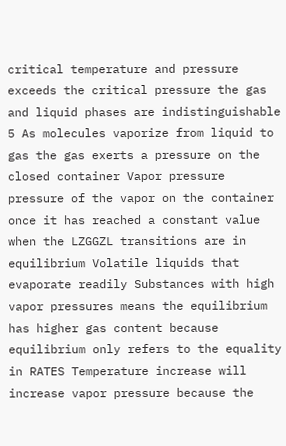critical temperature and pressure exceeds the critical pressure the gas and liquid phases are indistinguishable 5 As molecules vaporize from liquid to gas the gas exerts a pressure on the closed container Vapor pressure pressure of the vapor on the container once it has reached a constant value when the LZGGZL transitions are in equilibrium Volatile liquids that evaporate readily Substances with high vapor pressures means the equilibrium has higher gas content because equilibrium only refers to the equality in RATES Temperature increase will increase vapor pressure because the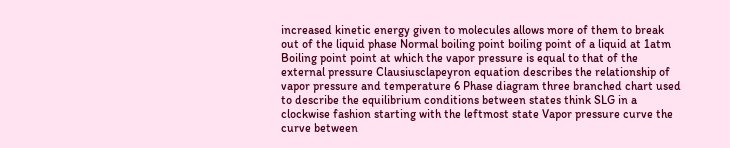increased kinetic energy given to molecules allows more of them to break out of the liquid phase Normal boiling point boiling point of a liquid at 1atm Boiling point point at which the vapor pressure is equal to that of the external pressure Clausiusclapeyron equation describes the relationship of vapor pressure and temperature 6 Phase diagram three branched chart used to describe the equilibrium conditions between states think SLG in a clockwise fashion starting with the leftmost state Vapor pressure curve the curve between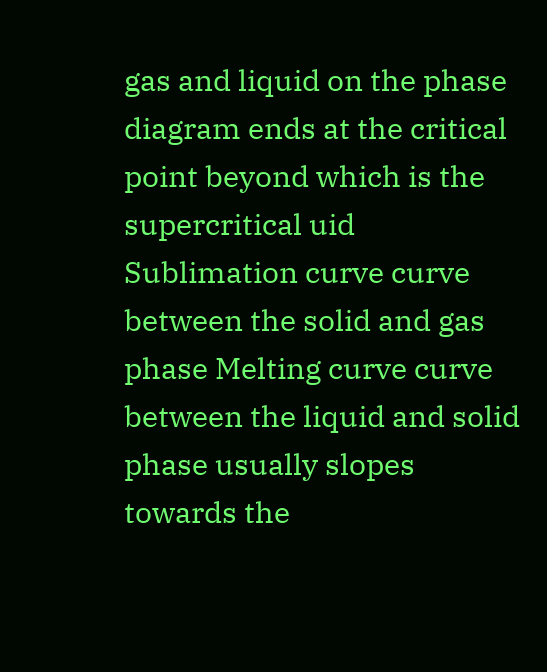gas and liquid on the phase diagram ends at the critical point beyond which is the supercritical uid Sublimation curve curve between the solid and gas phase Melting curve curve between the liquid and solid phase usually slopes towards the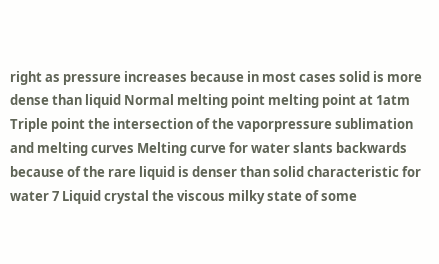right as pressure increases because in most cases solid is more dense than liquid Normal melting point melting point at 1atm Triple point the intersection of the vaporpressure sublimation and melting curves Melting curve for water slants backwards because of the rare liquid is denser than solid characteristic for water 7 Liquid crystal the viscous milky state of some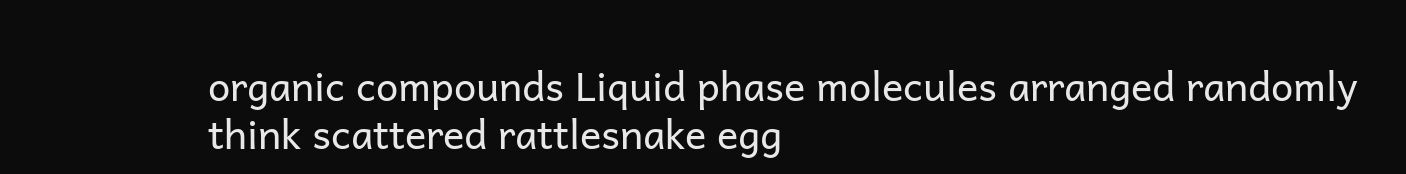organic compounds Liquid phase molecules arranged randomly think scattered rattlesnake egg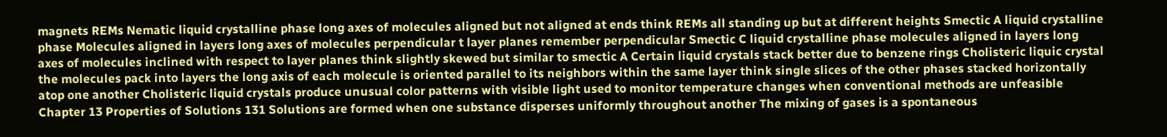magnets REMs Nematic liquid crystalline phase long axes of molecules aligned but not aligned at ends think REMs all standing up but at different heights Smectic A liquid crystalline phase Molecules aligned in layers long axes of molecules perpendicular t layer planes remember perpendicular Smectic C liquid crystalline phase molecules aligned in layers long axes of molecules inclined with respect to layer planes think slightly skewed but similar to smectic A Certain liquid crystals stack better due to benzene rings Cholisteric liquic crystal the molecules pack into layers the long axis of each molecule is oriented parallel to its neighbors within the same layer think single slices of the other phases stacked horizontally atop one another Cholisteric liquid crystals produce unusual color patterns with visible light used to monitor temperature changes when conventional methods are unfeasible Chapter 13 Properties of Solutions 131 Solutions are formed when one substance disperses uniformly throughout another The mixing of gases is a spontaneous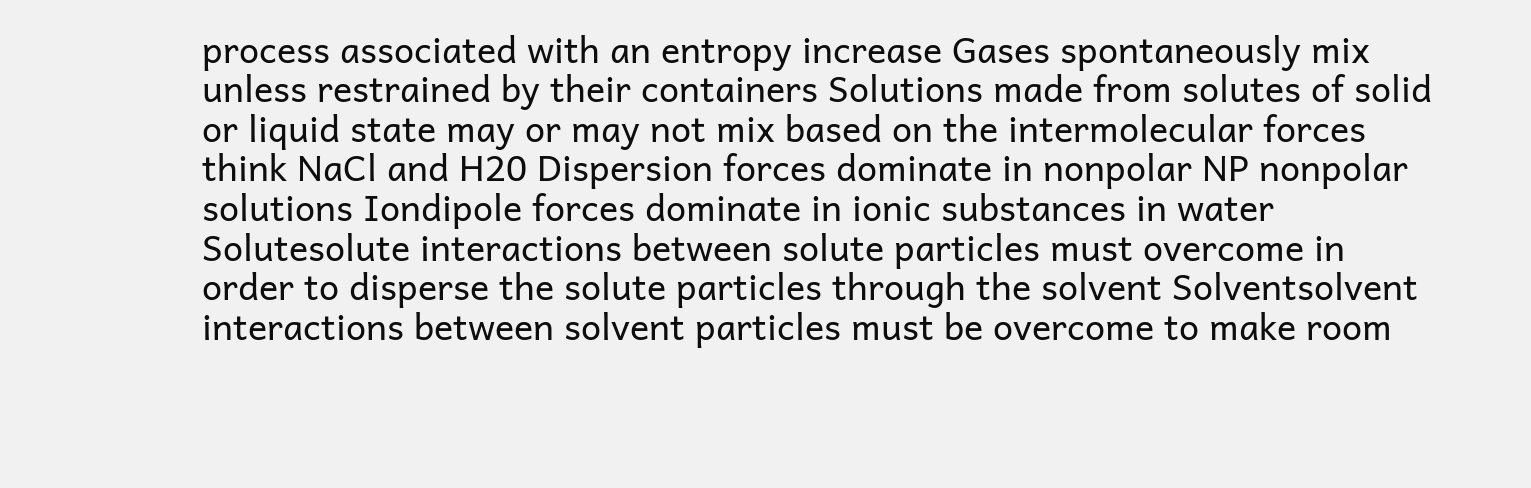process associated with an entropy increase Gases spontaneously mix unless restrained by their containers Solutions made from solutes of solid or liquid state may or may not mix based on the intermolecular forces think NaCl and H20 Dispersion forces dominate in nonpolar NP nonpolar solutions Iondipole forces dominate in ionic substances in water Solutesolute interactions between solute particles must overcome in order to disperse the solute particles through the solvent Solventsolvent interactions between solvent particles must be overcome to make room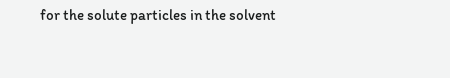for the solute particles in the solvent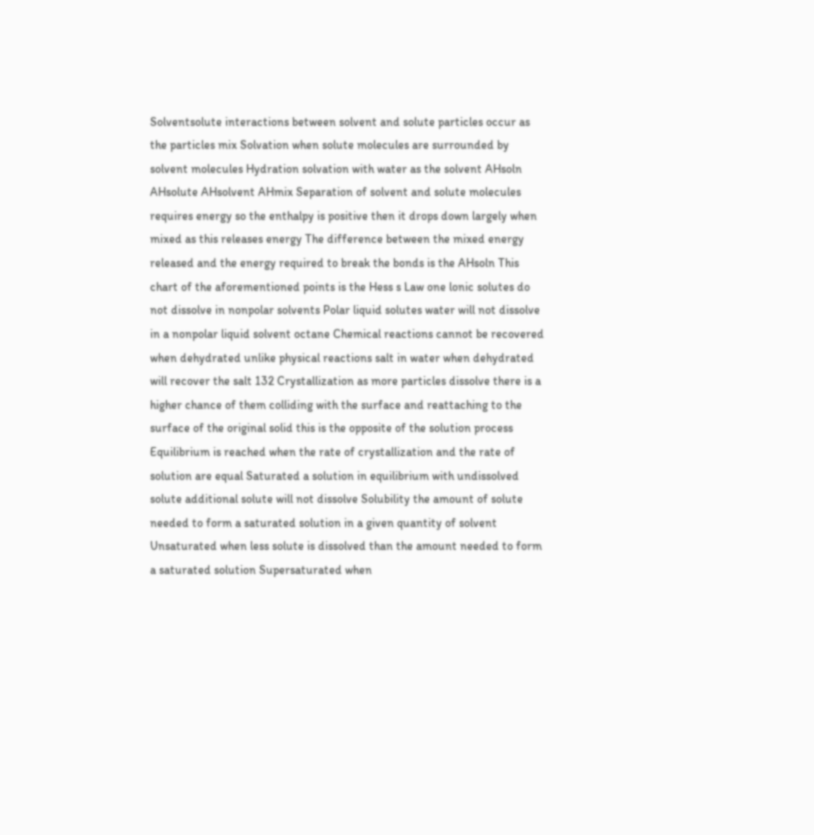Solventsolute interactions between solvent and solute particles occur as the particles mix Solvation when solute molecules are surrounded by solvent molecules Hydration solvation with water as the solvent AHsoln AHsolute AHsolvent AHmix Separation of solvent and solute molecules requires energy so the enthalpy is positive then it drops down largely when mixed as this releases energy The difference between the mixed energy released and the energy required to break the bonds is the AHsoln This chart of the aforementioned points is the Hess s Law one lonic solutes do not dissolve in nonpolar solvents Polar liquid solutes water will not dissolve in a nonpolar liquid solvent octane Chemical reactions cannot be recovered when dehydrated unlike physical reactions salt in water when dehydrated will recover the salt 132 Crystallization as more particles dissolve there is a higher chance of them colliding with the surface and reattaching to the surface of the original solid this is the opposite of the solution process Equilibrium is reached when the rate of crystallization and the rate of solution are equal Saturated a solution in equilibrium with undissolved solute additional solute will not dissolve Solubility the amount of solute needed to form a saturated solution in a given quantity of solvent Unsaturated when less solute is dissolved than the amount needed to form a saturated solution Supersaturated when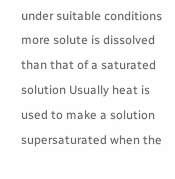under suitable conditions more solute is dissolved than that of a saturated solution Usually heat is used to make a solution supersaturated when the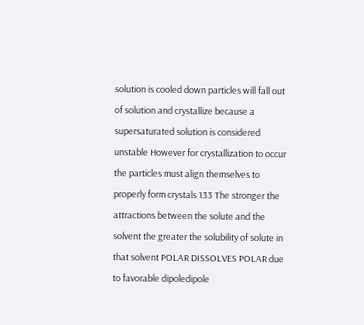solution is cooled down particles will fall out of solution and crystallize because a supersaturated solution is considered unstable However for crystallization to occur the particles must align themselves to properly form crystals 133 The stronger the attractions between the solute and the solvent the greater the solubility of solute in that solvent POLAR DISSOLVES POLAR due to favorable dipoledipole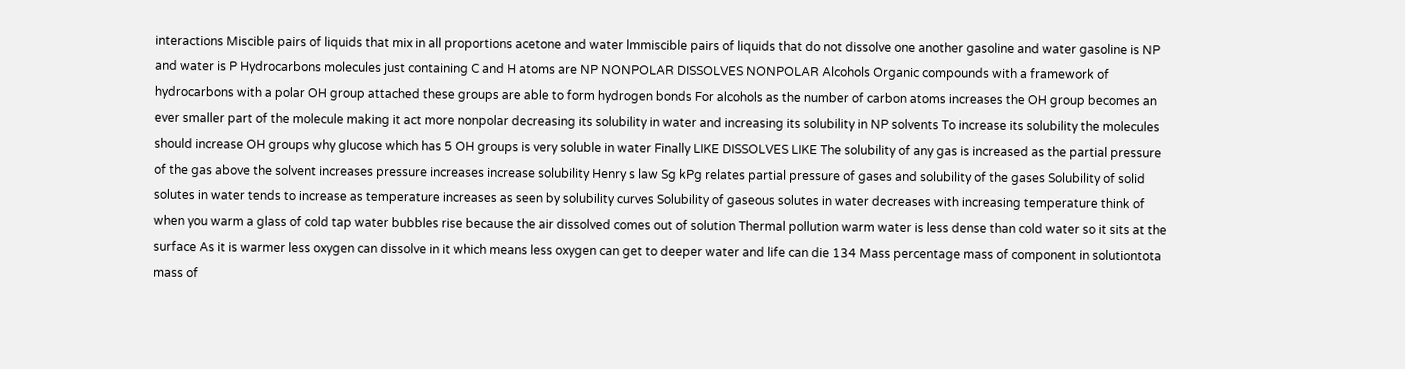interactions Miscible pairs of liquids that mix in all proportions acetone and water lmmiscible pairs of liquids that do not dissolve one another gasoline and water gasoline is NP and water is P Hydrocarbons molecules just containing C and H atoms are NP NONPOLAR DISSOLVES NONPOLAR Alcohols Organic compounds with a framework of hydrocarbons with a polar OH group attached these groups are able to form hydrogen bonds For alcohols as the number of carbon atoms increases the OH group becomes an ever smaller part of the molecule making it act more nonpolar decreasing its solubility in water and increasing its solubility in NP solvents To increase its solubility the molecules should increase OH groups why glucose which has 5 OH groups is very soluble in water Finally LIKE DISSOLVES LIKE The solubility of any gas is increased as the partial pressure of the gas above the solvent increases pressure increases increase solubility Henry s law Sg kPg relates partial pressure of gases and solubility of the gases Solubility of solid solutes in water tends to increase as temperature increases as seen by solubility curves Solubility of gaseous solutes in water decreases with increasing temperature think of when you warm a glass of cold tap water bubbles rise because the air dissolved comes out of solution Thermal pollution warm water is less dense than cold water so it sits at the surface As it is warmer less oxygen can dissolve in it which means less oxygen can get to deeper water and life can die 134 Mass percentage mass of component in solutiontota mass of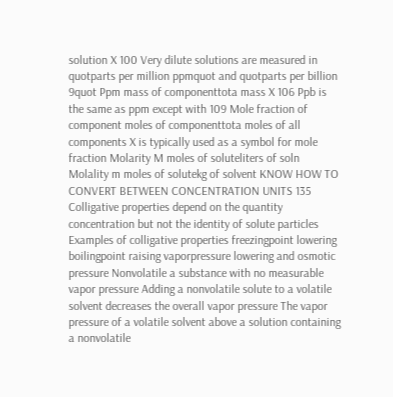solution X 100 Very dilute solutions are measured in quotparts per million ppmquot and quotparts per billion 9quot Ppm mass of componenttota mass X 106 Ppb is the same as ppm except with 109 Mole fraction of component moles of componenttota moles of all components X is typically used as a symbol for mole fraction Molarity M moles of soluteliters of soln Molality m moles of solutekg of solvent KNOW HOW TO CONVERT BETWEEN CONCENTRATION UNITS 135 Colligative properties depend on the quantity concentration but not the identity of solute particles Examples of colligative properties freezingpoint lowering boilingpoint raising vaporpressure lowering and osmotic pressure Nonvolatile a substance with no measurable vapor pressure Adding a nonvolatile solute to a volatile solvent decreases the overall vapor pressure The vapor pressure of a volatile solvent above a solution containing a nonvolatile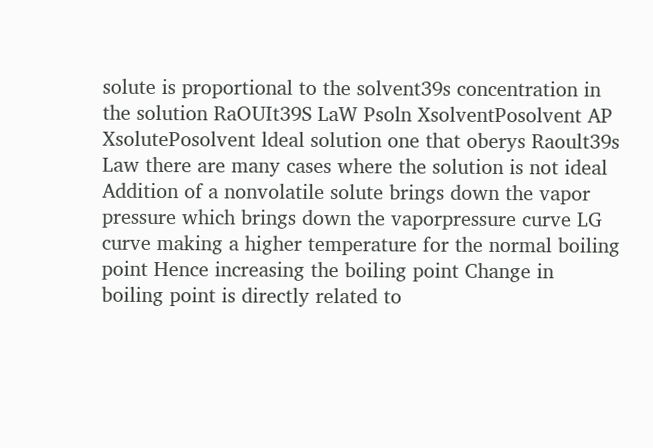solute is proportional to the solvent39s concentration in the solution RaOUIt39S LaW Psoln XsolventPosolvent AP XsolutePosolvent ldeal solution one that oberys Raoult39s Law there are many cases where the solution is not ideal Addition of a nonvolatile solute brings down the vapor pressure which brings down the vaporpressure curve LG curve making a higher temperature for the normal boiling point Hence increasing the boiling point Change in boiling point is directly related to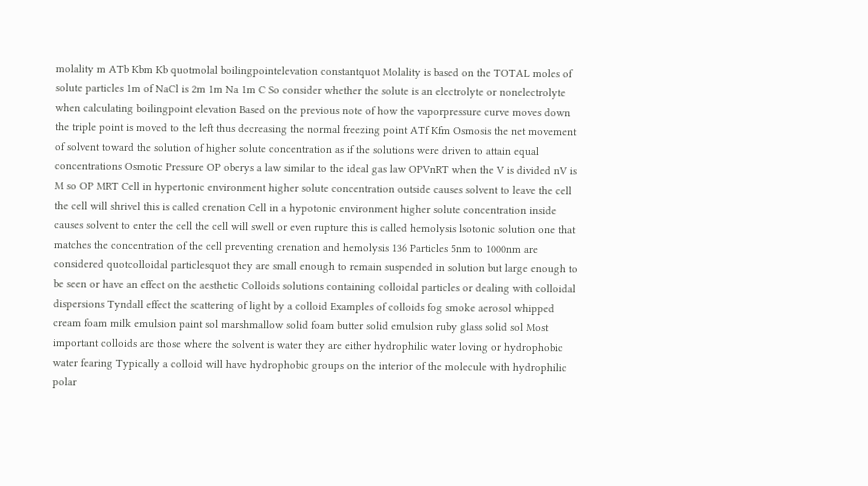molality m ATb Kbm Kb quotmolal boilingpointelevation constantquot Molality is based on the TOTAL moles of solute particles 1m of NaCl is 2m 1m Na 1m C So consider whether the solute is an electrolyte or nonelectrolyte when calculating boilingpoint elevation Based on the previous note of how the vaporpressure curve moves down the triple point is moved to the left thus decreasing the normal freezing point ATf Kfm Osmosis the net movement of solvent toward the solution of higher solute concentration as if the solutions were driven to attain equal concentrations Osmotic Pressure OP oberys a law similar to the ideal gas law OPVnRT when the V is divided nV is M so OP MRT Cell in hypertonic environment higher solute concentration outside causes solvent to leave the cell the cell will shrivel this is called crenation Cell in a hypotonic environment higher solute concentration inside causes solvent to enter the cell the cell will swell or even rupture this is called hemolysis lsotonic solution one that matches the concentration of the cell preventing crenation and hemolysis 136 Particles 5nm to 1000nm are considered quotcolloidal particlesquot they are small enough to remain suspended in solution but large enough to be seen or have an effect on the aesthetic Colloids solutions containing colloidal particles or dealing with colloidal dispersions Tyndall effect the scattering of light by a colloid Examples of colloids fog smoke aerosol whipped cream foam milk emulsion paint sol marshmallow solid foam butter solid emulsion ruby glass solid sol Most important colloids are those where the solvent is water they are either hydrophilic water loving or hydrophobic water fearing Typically a colloid will have hydrophobic groups on the interior of the molecule with hydrophilic polar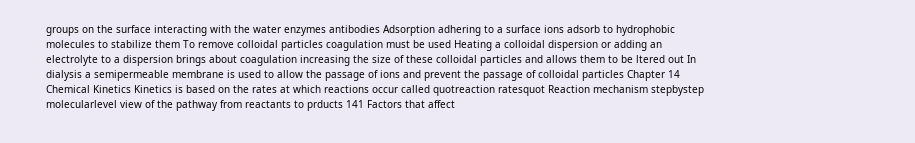groups on the surface interacting with the water enzymes antibodies Adsorption adhering to a surface ions adsorb to hydrophobic molecules to stabilize them To remove colloidal particles coagulation must be used Heating a colloidal dispersion or adding an electrolyte to a dispersion brings about coagulation increasing the size of these colloidal particles and allows them to be ltered out In dialysis a semipermeable membrane is used to allow the passage of ions and prevent the passage of colloidal particles Chapter 14 Chemical Kinetics Kinetics is based on the rates at which reactions occur called quotreaction ratesquot Reaction mechanism stepbystep molecularlevel view of the pathway from reactants to prducts 141 Factors that affect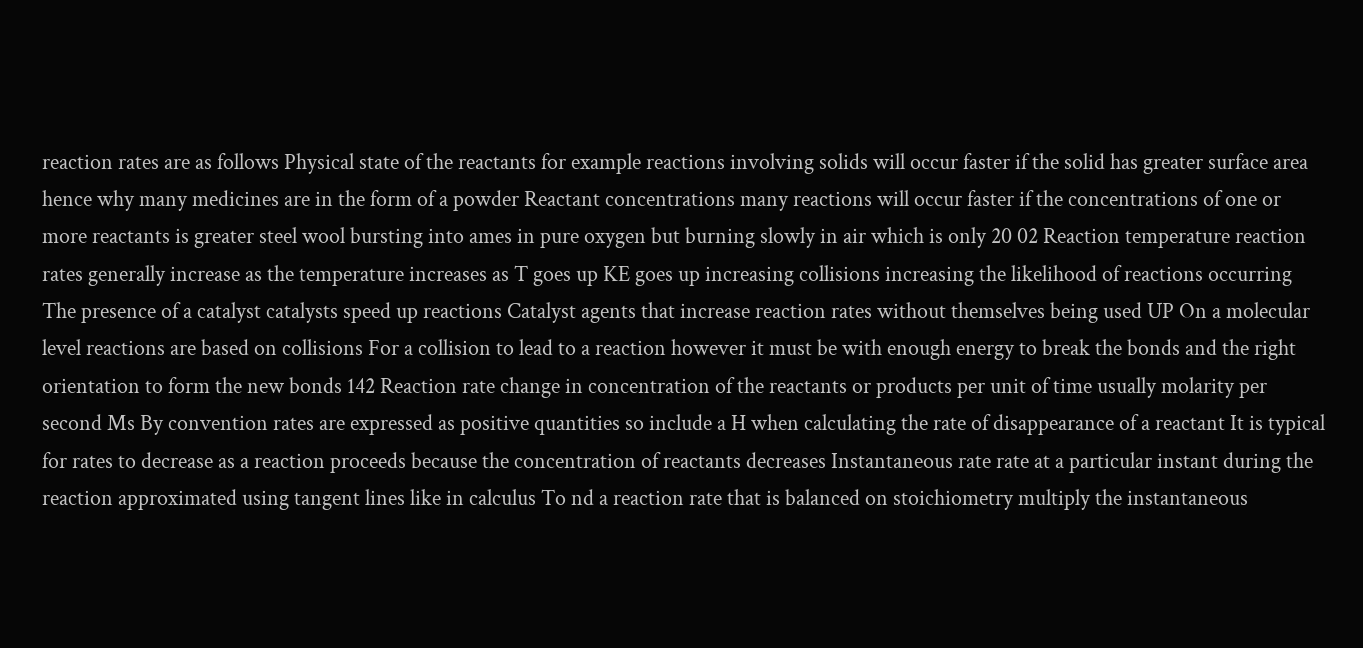reaction rates are as follows Physical state of the reactants for example reactions involving solids will occur faster if the solid has greater surface area hence why many medicines are in the form of a powder Reactant concentrations many reactions will occur faster if the concentrations of one or more reactants is greater steel wool bursting into ames in pure oxygen but burning slowly in air which is only 20 02 Reaction temperature reaction rates generally increase as the temperature increases as T goes up KE goes up increasing collisions increasing the likelihood of reactions occurring The presence of a catalyst catalysts speed up reactions Catalyst agents that increase reaction rates without themselves being used UP On a molecular level reactions are based on collisions For a collision to lead to a reaction however it must be with enough energy to break the bonds and the right orientation to form the new bonds 142 Reaction rate change in concentration of the reactants or products per unit of time usually molarity per second Ms By convention rates are expressed as positive quantities so include a H when calculating the rate of disappearance of a reactant It is typical for rates to decrease as a reaction proceeds because the concentration of reactants decreases Instantaneous rate rate at a particular instant during the reaction approximated using tangent lines like in calculus To nd a reaction rate that is balanced on stoichiometry multiply the instantaneous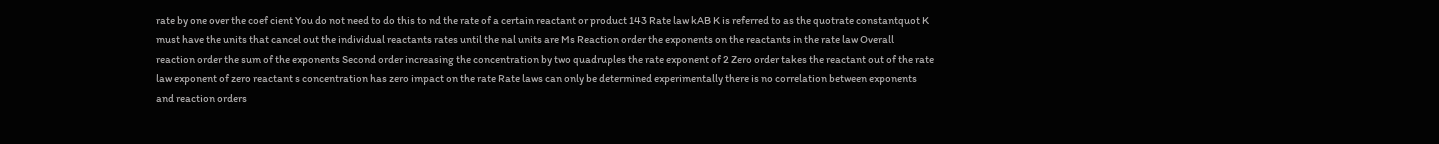rate by one over the coef cient You do not need to do this to nd the rate of a certain reactant or product 143 Rate law kAB K is referred to as the quotrate constantquot K must have the units that cancel out the individual reactants rates until the nal units are Ms Reaction order the exponents on the reactants in the rate law Overall reaction order the sum of the exponents Second order increasing the concentration by two quadruples the rate exponent of 2 Zero order takes the reactant out of the rate law exponent of zero reactant s concentration has zero impact on the rate Rate laws can only be determined experimentally there is no correlation between exponents and reaction orders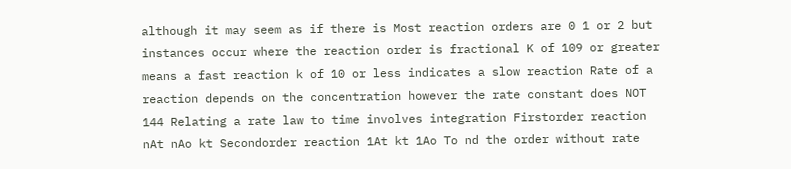although it may seem as if there is Most reaction orders are 0 1 or 2 but instances occur where the reaction order is fractional K of 109 or greater means a fast reaction k of 10 or less indicates a slow reaction Rate of a reaction depends on the concentration however the rate constant does NOT 144 Relating a rate law to time involves integration Firstorder reaction nAt nAo kt Secondorder reaction 1At kt 1Ao To nd the order without rate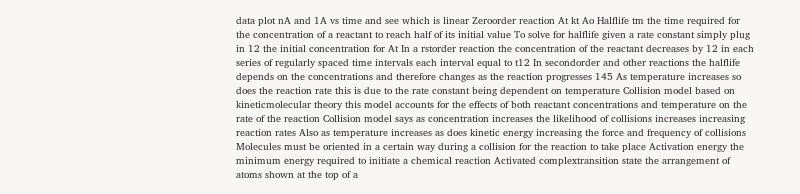data plot nA and 1A vs time and see which is linear Zeroorder reaction At kt Ao Halflife tm the time required for the concentration of a reactant to reach half of its initial value To solve for halflife given a rate constant simply plug in 12 the initial concentration for At In a rstorder reaction the concentration of the reactant decreases by 12 in each series of regularly spaced time intervals each interval equal to t12 In secondorder and other reactions the halflife depends on the concentrations and therefore changes as the reaction progresses 145 As temperature increases so does the reaction rate this is due to the rate constant being dependent on temperature Collision model based on kineticmolecular theory this model accounts for the effects of both reactant concentrations and temperature on the rate of the reaction Collision model says as concentration increases the likelihood of collisions increases increasing reaction rates Also as temperature increases as does kinetic energy increasing the force and frequency of collisions Molecules must be oriented in a certain way during a collision for the reaction to take place Activation energy the minimum energy required to initiate a chemical reaction Activated complextransition state the arrangement of atoms shown at the top of a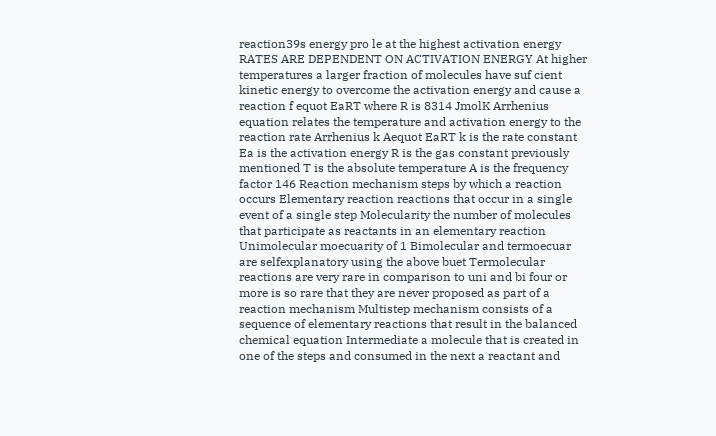reaction39s energy pro le at the highest activation energy RATES ARE DEPENDENT ON ACTIVATION ENERGY At higher temperatures a larger fraction of molecules have suf cient kinetic energy to overcome the activation energy and cause a reaction f equot EaRT where R is 8314 JmolK Arrhenius equation relates the temperature and activation energy to the reaction rate Arrhenius k Aequot EaRT k is the rate constant Ea is the activation energy R is the gas constant previously mentioned T is the absolute temperature A is the frequency factor 146 Reaction mechanism steps by which a reaction occurs Elementary reaction reactions that occur in a single event of a single step Molecularity the number of molecules that participate as reactants in an elementary reaction Unimolecular moecuarity of 1 Bimolecular and termoecuar are selfexplanatory using the above buet Termolecular reactions are very rare in comparison to uni and bi four or more is so rare that they are never proposed as part of a reaction mechanism Multistep mechanism consists of a sequence of elementary reactions that result in the balanced chemical equation Intermediate a molecule that is created in one of the steps and consumed in the next a reactant and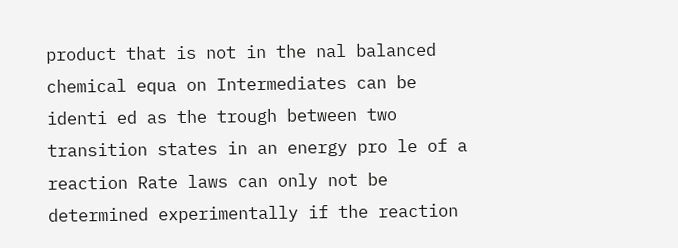product that is not in the nal balanced chemical equa on Intermediates can be identi ed as the trough between two transition states in an energy pro le of a reaction Rate laws can only not be determined experimentally if the reaction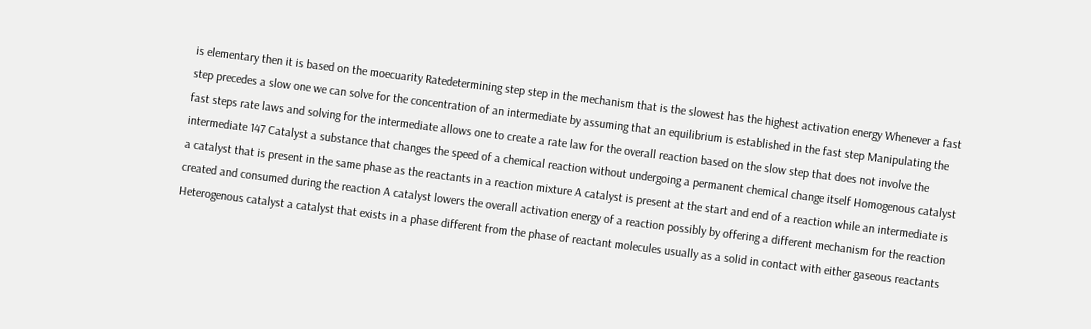is elementary then it is based on the moecuarity Ratedetermining step step in the mechanism that is the slowest has the highest activation energy Whenever a fast step precedes a slow one we can solve for the concentration of an intermediate by assuming that an equilibrium is established in the fast step Manipulating the fast steps rate laws and solving for the intermediate allows one to create a rate law for the overall reaction based on the slow step that does not involve the intermediate 147 Catalyst a substance that changes the speed of a chemical reaction without undergoing a permanent chemical change itself Homogenous catalyst a catalyst that is present in the same phase as the reactants in a reaction mixture A catalyst is present at the start and end of a reaction while an intermediate is created and consumed during the reaction A catalyst lowers the overall activation energy of a reaction possibly by offering a different mechanism for the reaction Heterogenous catalyst a catalyst that exists in a phase different from the phase of reactant molecules usually as a solid in contact with either gaseous reactants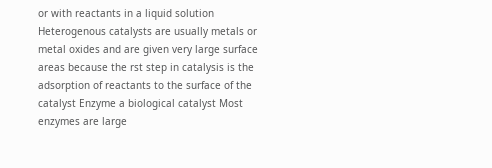or with reactants in a liquid solution Heterogenous catalysts are usually metals or metal oxides and are given very large surface areas because the rst step in catalysis is the adsorption of reactants to the surface of the catalyst Enzyme a biological catalyst Most enzymes are large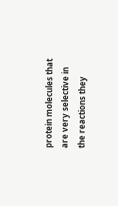protein molecules that are very selective in the reactions they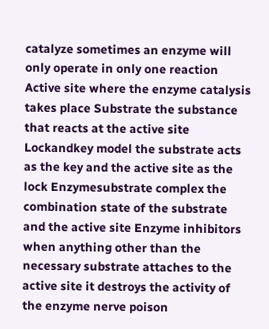catalyze sometimes an enzyme will only operate in only one reaction Active site where the enzyme catalysis takes place Substrate the substance that reacts at the active site Lockandkey model the substrate acts as the key and the active site as the lock Enzymesubstrate complex the combination state of the substrate and the active site Enzyme inhibitors when anything other than the necessary substrate attaches to the active site it destroys the activity of the enzyme nerve poison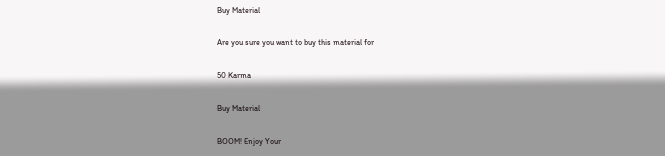Buy Material

Are you sure you want to buy this material for

50 Karma

Buy Material

BOOM! Enjoy Your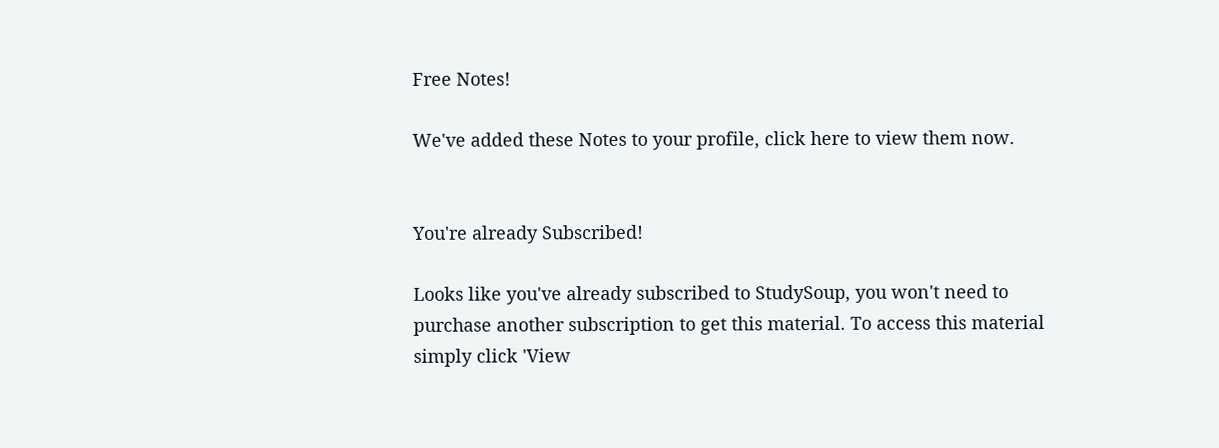Free Notes!

We've added these Notes to your profile, click here to view them now.


You're already Subscribed!

Looks like you've already subscribed to StudySoup, you won't need to purchase another subscription to get this material. To access this material simply click 'View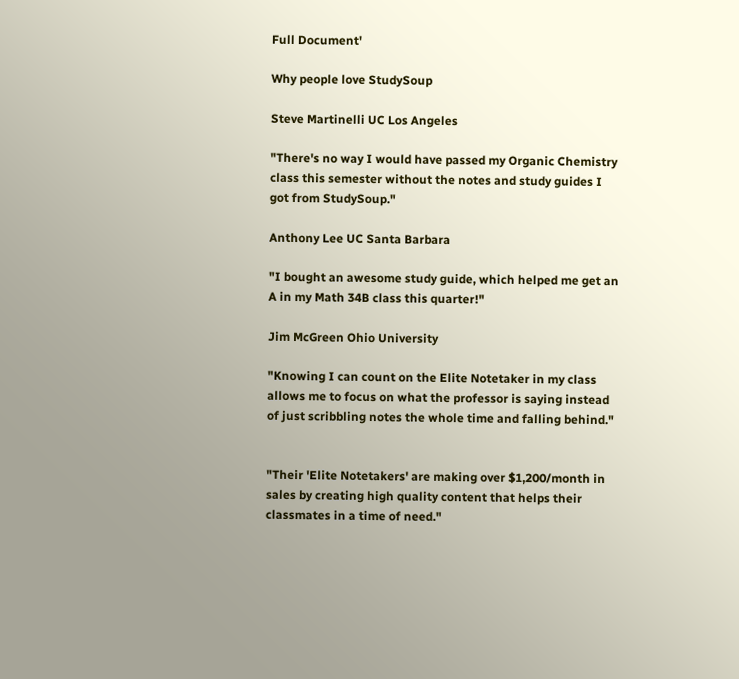Full Document'

Why people love StudySoup

Steve Martinelli UC Los Angeles

"There's no way I would have passed my Organic Chemistry class this semester without the notes and study guides I got from StudySoup."

Anthony Lee UC Santa Barbara

"I bought an awesome study guide, which helped me get an A in my Math 34B class this quarter!"

Jim McGreen Ohio University

"Knowing I can count on the Elite Notetaker in my class allows me to focus on what the professor is saying instead of just scribbling notes the whole time and falling behind."


"Their 'Elite Notetakers' are making over $1,200/month in sales by creating high quality content that helps their classmates in a time of need."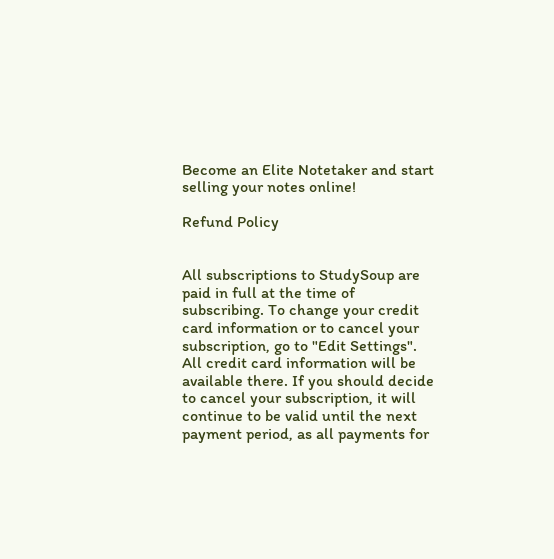Become an Elite Notetaker and start selling your notes online!

Refund Policy


All subscriptions to StudySoup are paid in full at the time of subscribing. To change your credit card information or to cancel your subscription, go to "Edit Settings". All credit card information will be available there. If you should decide to cancel your subscription, it will continue to be valid until the next payment period, as all payments for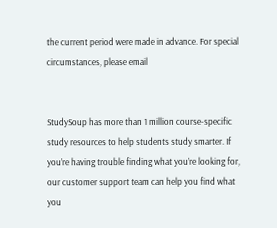the current period were made in advance. For special circumstances, please email


StudySoup has more than 1 million course-specific study resources to help students study smarter. If you’re having trouble finding what you’re looking for, our customer support team can help you find what you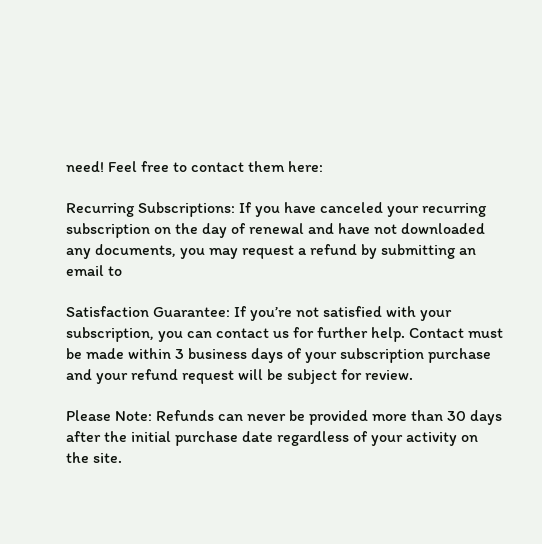need! Feel free to contact them here:

Recurring Subscriptions: If you have canceled your recurring subscription on the day of renewal and have not downloaded any documents, you may request a refund by submitting an email to

Satisfaction Guarantee: If you’re not satisfied with your subscription, you can contact us for further help. Contact must be made within 3 business days of your subscription purchase and your refund request will be subject for review.

Please Note: Refunds can never be provided more than 30 days after the initial purchase date regardless of your activity on the site.